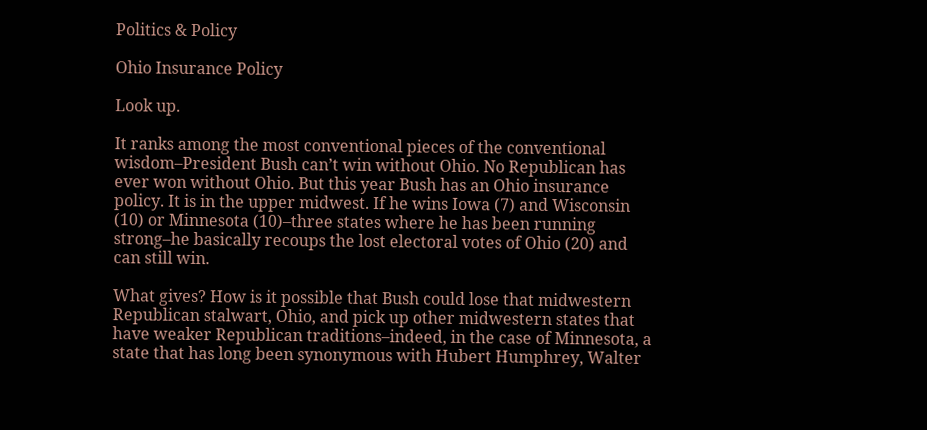Politics & Policy

Ohio Insurance Policy

Look up.

It ranks among the most conventional pieces of the conventional wisdom–President Bush can’t win without Ohio. No Republican has ever won without Ohio. But this year Bush has an Ohio insurance policy. It is in the upper midwest. If he wins Iowa (7) and Wisconsin (10) or Minnesota (10)–three states where he has been running strong–he basically recoups the lost electoral votes of Ohio (20) and can still win.

What gives? How is it possible that Bush could lose that midwestern Republican stalwart, Ohio, and pick up other midwestern states that have weaker Republican traditions–indeed, in the case of Minnesota, a state that has long been synonymous with Hubert Humphrey, Walter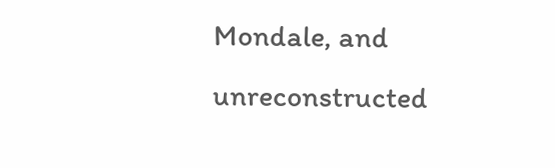Mondale, and unreconstructed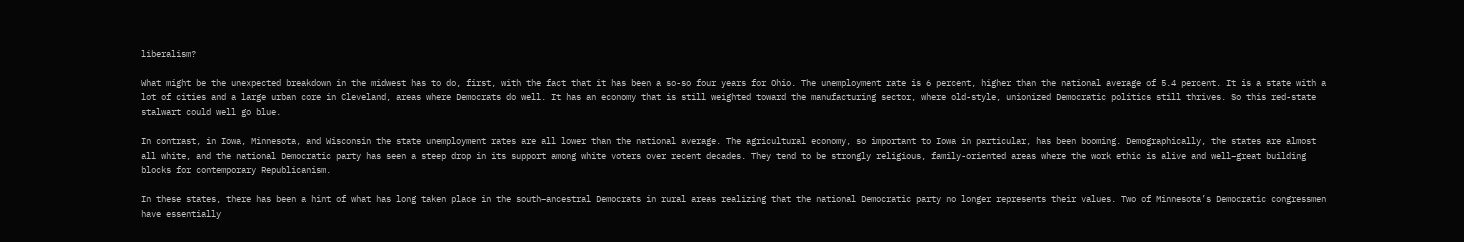liberalism?

What might be the unexpected breakdown in the midwest has to do, first, with the fact that it has been a so-so four years for Ohio. The unemployment rate is 6 percent, higher than the national average of 5.4 percent. It is a state with a lot of cities and a large urban core in Cleveland, areas where Democrats do well. It has an economy that is still weighted toward the manufacturing sector, where old-style, unionized Democratic politics still thrives. So this red-state stalwart could well go blue.

In contrast, in Iowa, Minnesota, and Wisconsin the state unemployment rates are all lower than the national average. The agricultural economy, so important to Iowa in particular, has been booming. Demographically, the states are almost all white, and the national Democratic party has seen a steep drop in its support among white voters over recent decades. They tend to be strongly religious, family-oriented areas where the work ethic is alive and well–great building blocks for contemporary Republicanism.

In these states, there has been a hint of what has long taken place in the south–ancestral Democrats in rural areas realizing that the national Democratic party no longer represents their values. Two of Minnesota’s Democratic congressmen have essentially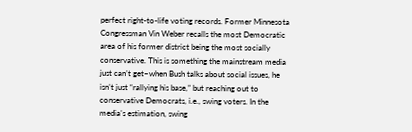perfect right-to-life voting records. Former Minnesota Congressman Vin Weber recalls the most Democratic area of his former district being the most socially conservative. This is something the mainstream media just can’t get–when Bush talks about social issues, he isn’t just “rallying his base,” but reaching out to conservative Democrats, i.e., swing voters. In the media’s estimation, swing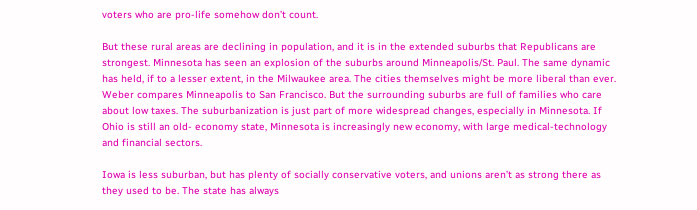voters who are pro-life somehow don’t count.

But these rural areas are declining in population, and it is in the extended suburbs that Republicans are strongest. Minnesota has seen an explosion of the suburbs around Minneapolis/St. Paul. The same dynamic has held, if to a lesser extent, in the Milwaukee area. The cities themselves might be more liberal than ever. Weber compares Minneapolis to San Francisco. But the surrounding suburbs are full of families who care about low taxes. The suburbanization is just part of more widespread changes, especially in Minnesota. If Ohio is still an old- economy state, Minnesota is increasingly new economy, with large medical-technology and financial sectors.

Iowa is less suburban, but has plenty of socially conservative voters, and unions aren’t as strong there as they used to be. The state has always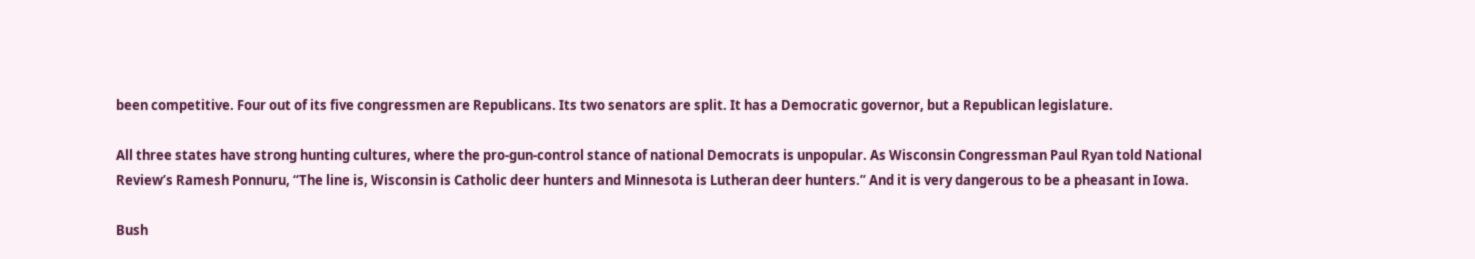been competitive. Four out of its five congressmen are Republicans. Its two senators are split. It has a Democratic governor, but a Republican legislature.

All three states have strong hunting cultures, where the pro-gun-control stance of national Democrats is unpopular. As Wisconsin Congressman Paul Ryan told National Review’s Ramesh Ponnuru, “The line is, Wisconsin is Catholic deer hunters and Minnesota is Lutheran deer hunters.” And it is very dangerous to be a pheasant in Iowa.

Bush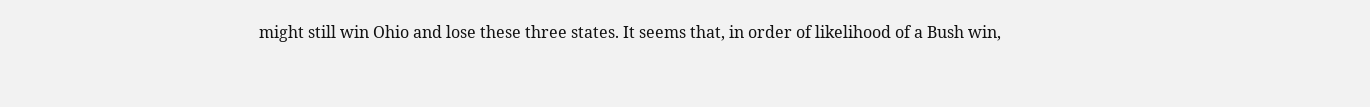might still win Ohio and lose these three states. It seems that, in order of likelihood of a Bush win,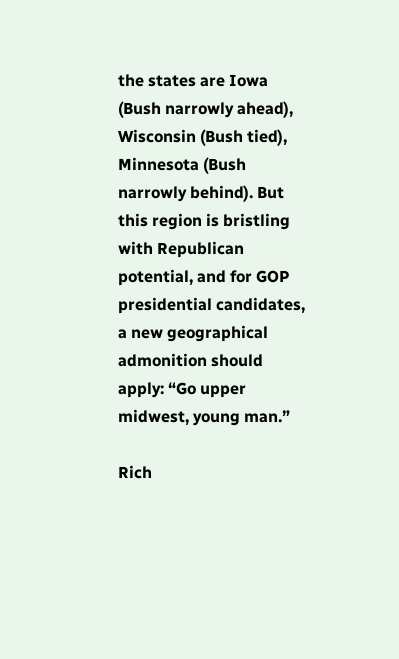the states are Iowa (Bush narrowly ahead), Wisconsin (Bush tied), Minnesota (Bush narrowly behind). But this region is bristling with Republican potential, and for GOP presidential candidates, a new geographical admonition should apply: “Go upper midwest, young man.”

Rich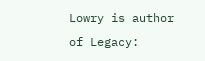Lowry is author of Legacy: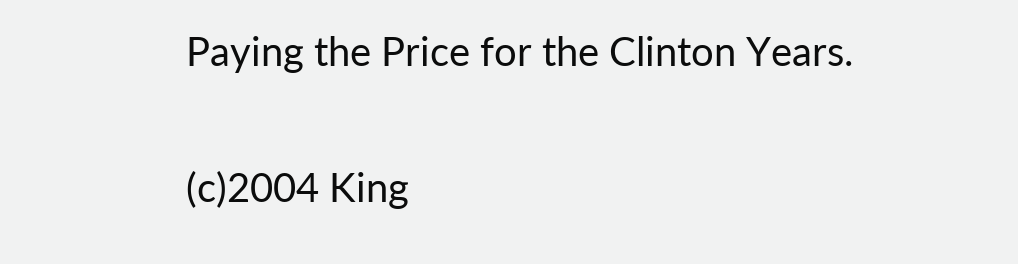Paying the Price for the Clinton Years.

(c)2004 King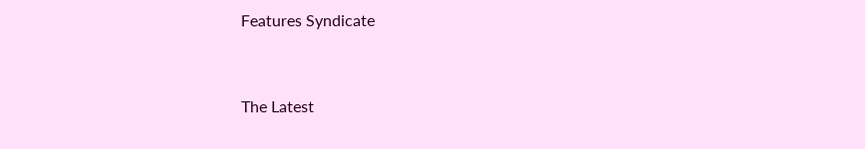Features Syndicate


The Latest